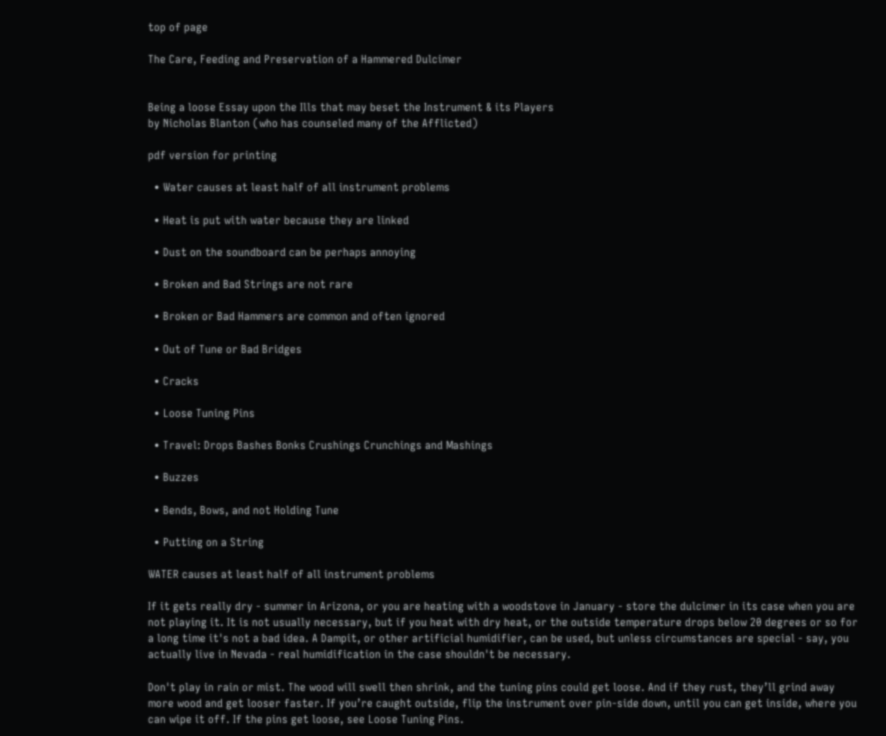top of page

The Care, Feeding and Preservation of a Hammered Dulcimer


Being a loose Essay upon the Ills that may beset the Instrument & its Players
by Nicholas Blanton (who has counseled many of the Afflicted)

pdf version for printing

  • Water causes at least half of all instrument problems

  • Heat is put with water because they are linked

  • Dust on the soundboard can be perhaps annoying

  • Broken and Bad Strings are not rare

  • Broken or Bad Hammers are common and often ignored

  • Out of Tune or Bad Bridges

  • Cracks

  • Loose Tuning Pins

  • Travel: Drops Bashes Bonks Crushings Crunchings and Mashings

  • Buzzes

  • Bends, Bows, and not Holding Tune

  • Putting on a String

WATER causes at least half of all instrument problems

If it gets really dry - summer in Arizona, or you are heating with a woodstove in January - store the dulcimer in its case when you are not playing it. It is not usually necessary, but if you heat with dry heat, or the outside temperature drops below 20 degrees or so for a long time it's not a bad idea. A Dampit, or other artificial humidifier, can be used, but unless circumstances are special - say, you actually live in Nevada - real humidification in the case shouldn't be necessary.

Don't play in rain or mist. The wood will swell then shrink, and the tuning pins could get loose. And if they rust, they’ll grind away more wood and get looser faster. If you’re caught outside, flip the instrument over pin-side down, until you can get inside, where you can wipe it off. If the pins get loose, see Loose Tuning Pins.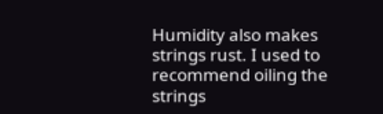Humidity also makes strings rust. I used to recommend oiling the strings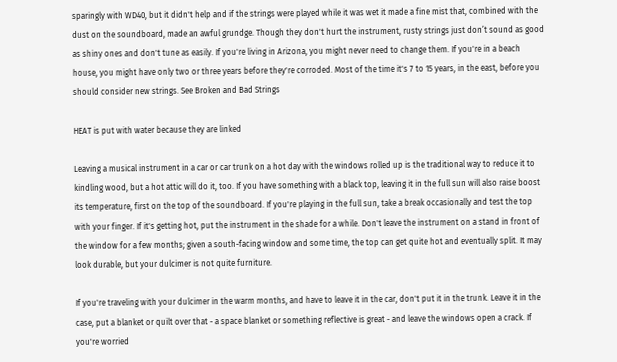sparingly with WD40, but it didn't help and if the strings were played while it was wet it made a fine mist that, combined with the dust on the soundboard, made an awful grundge. Though they don't hurt the instrument, rusty strings just don’t sound as good as shiny ones and don't tune as easily. If you're living in Arizona, you might never need to change them. If you're in a beach house, you might have only two or three years before they're corroded. Most of the time it's 7 to 15 years, in the east, before you should consider new strings. See Broken and Bad Strings

HEAT is put with water because they are linked

Leaving a musical instrument in a car or car trunk on a hot day with the windows rolled up is the traditional way to reduce it to kindling wood, but a hot attic will do it, too. If you have something with a black top, leaving it in the full sun will also raise boost its temperature, first on the top of the soundboard. If you're playing in the full sun, take a break occasionally and test the top with your finger. If it's getting hot, put the instrument in the shade for a while. Don't leave the instrument on a stand in front of the window for a few months; given a south-facing window and some time, the top can get quite hot and eventually split. It may look durable, but your dulcimer is not quite furniture.

If you're traveling with your dulcimer in the warm months, and have to leave it in the car, don't put it in the trunk. Leave it in the case, put a blanket or quilt over that - a space blanket or something reflective is great - and leave the windows open a crack. If you're worried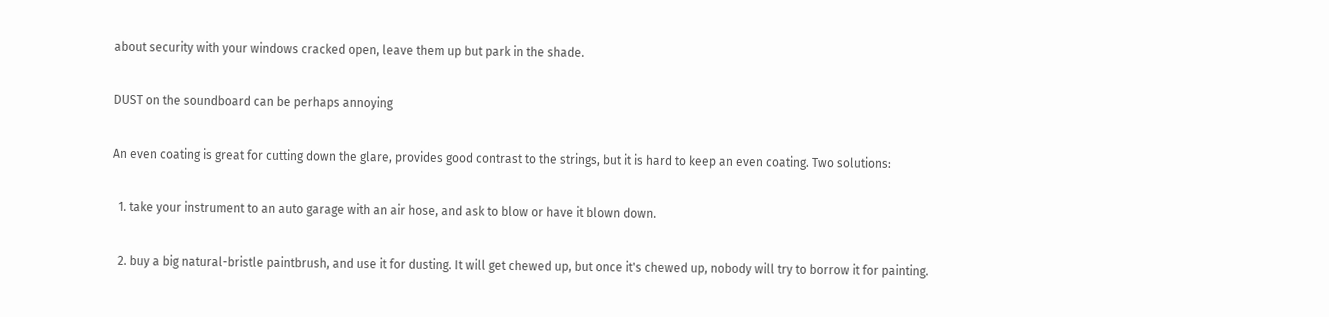about security with your windows cracked open, leave them up but park in the shade.

DUST on the soundboard can be perhaps annoying

An even coating is great for cutting down the glare, provides good contrast to the strings, but it is hard to keep an even coating. Two solutions:

  1. take your instrument to an auto garage with an air hose, and ask to blow or have it blown down.

  2. buy a big natural-bristle paintbrush, and use it for dusting. It will get chewed up, but once it's chewed up, nobody will try to borrow it for painting.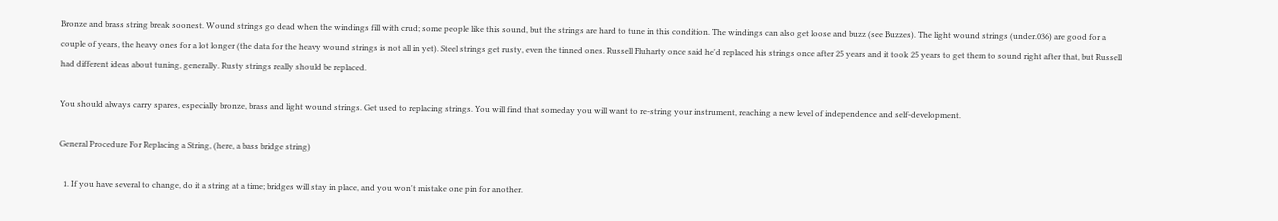Bronze and brass string break soonest. Wound strings go dead when the windings fill with crud; some people like this sound, but the strings are hard to tune in this condition. The windings can also get loose and buzz (see Buzzes). The light wound strings (under.036) are good for a couple of years, the heavy ones for a lot longer (the data for the heavy wound strings is not all in yet). Steel strings get rusty, even the tinned ones. Russell Fluharty once said he'd replaced his strings once after 25 years and it took 25 years to get them to sound right after that, but Russell had different ideas about tuning, generally. Rusty strings really should be replaced.

You should always carry spares, especially bronze, brass and light wound strings. Get used to replacing strings. You will find that someday you will want to re-string your instrument, reaching a new level of independence and self-development.

General Procedure For Replacing a String, (here, a bass bridge string)

  1. If you have several to change, do it a string at a time; bridges will stay in place, and you won't mistake one pin for another.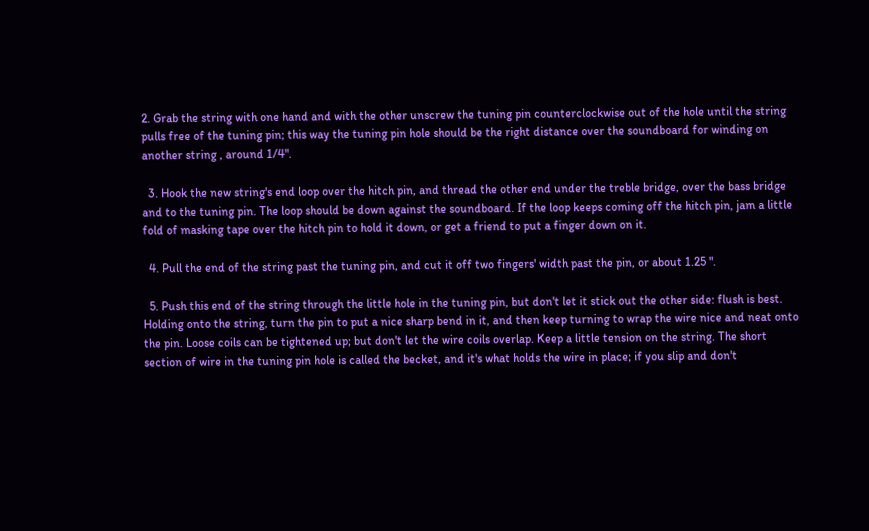2. Grab the string with one hand and with the other unscrew the tuning pin counterclockwise out of the hole until the string pulls free of the tuning pin; this way the tuning pin hole should be the right distance over the soundboard for winding on another string , around 1/4".

  3. Hook the new string's end loop over the hitch pin, and thread the other end under the treble bridge, over the bass bridge and to the tuning pin. The loop should be down against the soundboard. If the loop keeps coming off the hitch pin, jam a little fold of masking tape over the hitch pin to hold it down, or get a friend to put a finger down on it.

  4. Pull the end of the string past the tuning pin, and cut it off two fingers' width past the pin, or about 1.25 ".

  5. Push this end of the string through the little hole in the tuning pin, but don't let it stick out the other side: flush is best. Holding onto the string, turn the pin to put a nice sharp bend in it, and then keep turning to wrap the wire nice and neat onto the pin. Loose coils can be tightened up; but don't let the wire coils overlap. Keep a little tension on the string. The short section of wire in the tuning pin hole is called the becket, and it's what holds the wire in place; if you slip and don't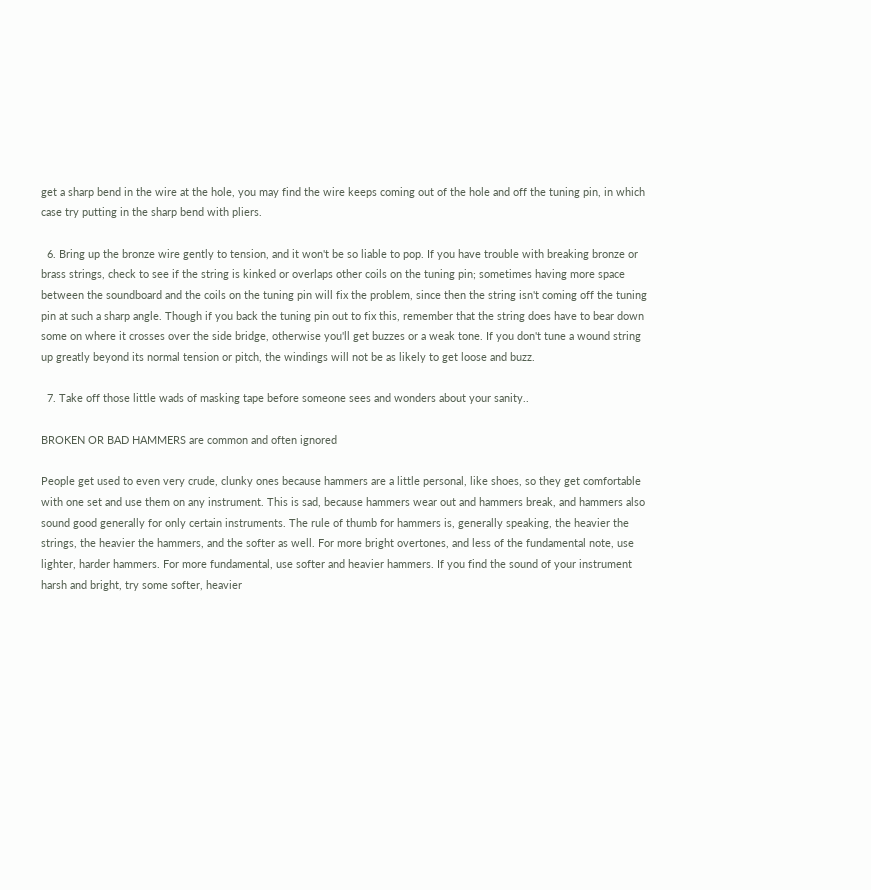get a sharp bend in the wire at the hole, you may find the wire keeps coming out of the hole and off the tuning pin, in which case try putting in the sharp bend with pliers.

  6. Bring up the bronze wire gently to tension, and it won't be so liable to pop. If you have trouble with breaking bronze or brass strings, check to see if the string is kinked or overlaps other coils on the tuning pin; sometimes having more space between the soundboard and the coils on the tuning pin will fix the problem, since then the string isn't coming off the tuning pin at such a sharp angle. Though if you back the tuning pin out to fix this, remember that the string does have to bear down some on where it crosses over the side bridge, otherwise you'll get buzzes or a weak tone. If you don't tune a wound string up greatly beyond its normal tension or pitch, the windings will not be as likely to get loose and buzz.

  7. Take off those little wads of masking tape before someone sees and wonders about your sanity..

BROKEN OR BAD HAMMERS are common and often ignored

People get used to even very crude, clunky ones because hammers are a little personal, like shoes, so they get comfortable with one set and use them on any instrument. This is sad, because hammers wear out and hammers break, and hammers also sound good generally for only certain instruments. The rule of thumb for hammers is, generally speaking, the heavier the strings, the heavier the hammers, and the softer as well. For more bright overtones, and less of the fundamental note, use lighter, harder hammers. For more fundamental, use softer and heavier hammers. If you find the sound of your instrument harsh and bright, try some softer, heavier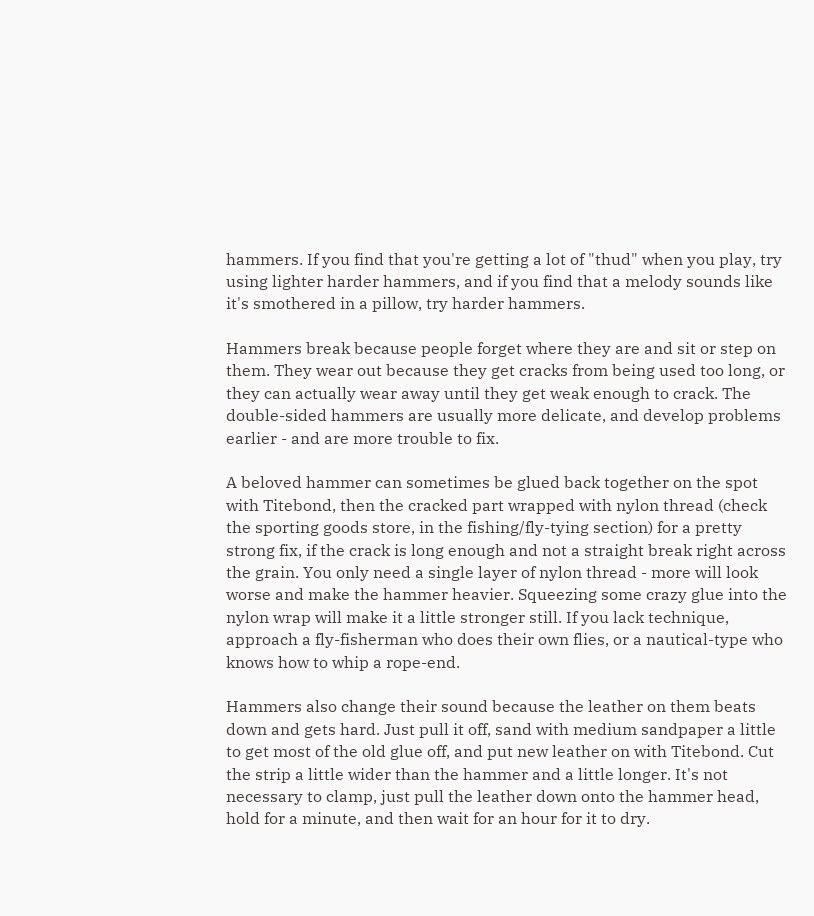hammers. If you find that you're getting a lot of "thud" when you play, try using lighter harder hammers, and if you find that a melody sounds like it's smothered in a pillow, try harder hammers.

Hammers break because people forget where they are and sit or step on them. They wear out because they get cracks from being used too long, or they can actually wear away until they get weak enough to crack. The double-sided hammers are usually more delicate, and develop problems earlier - and are more trouble to fix.

A beloved hammer can sometimes be glued back together on the spot with Titebond, then the cracked part wrapped with nylon thread (check the sporting goods store, in the fishing/fly-tying section) for a pretty strong fix, if the crack is long enough and not a straight break right across the grain. You only need a single layer of nylon thread - more will look worse and make the hammer heavier. Squeezing some crazy glue into the nylon wrap will make it a little stronger still. If you lack technique, approach a fly-fisherman who does their own flies, or a nautical-type who knows how to whip a rope-end.

Hammers also change their sound because the leather on them beats down and gets hard. Just pull it off, sand with medium sandpaper a little to get most of the old glue off, and put new leather on with Titebond. Cut the strip a little wider than the hammer and a little longer. It's not necessary to clamp, just pull the leather down onto the hammer head, hold for a minute, and then wait for an hour for it to dry.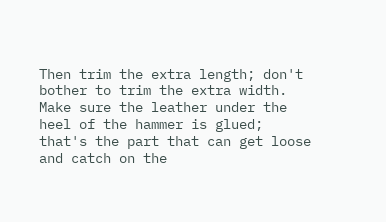Then trim the extra length; don't bother to trim the extra width. Make sure the leather under the heel of the hammer is glued; that's the part that can get loose and catch on the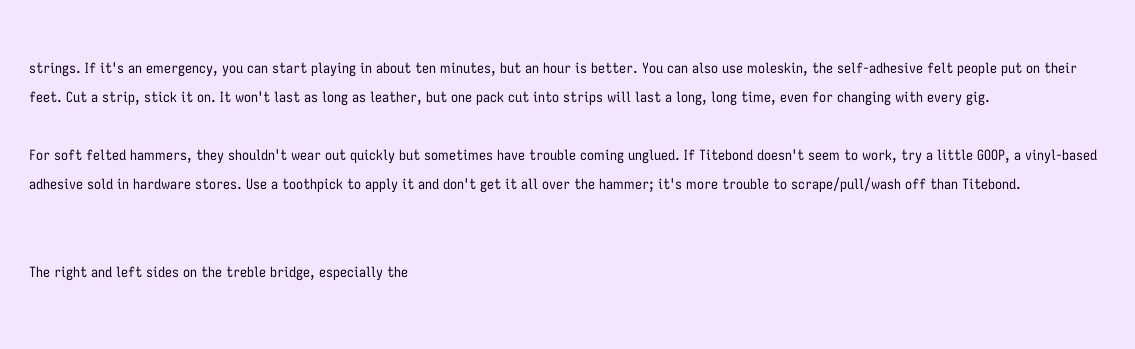strings. If it's an emergency, you can start playing in about ten minutes, but an hour is better. You can also use moleskin, the self-adhesive felt people put on their feet. Cut a strip, stick it on. It won't last as long as leather, but one pack cut into strips will last a long, long time, even for changing with every gig.

For soft felted hammers, they shouldn't wear out quickly but sometimes have trouble coming unglued. If Titebond doesn't seem to work, try a little GOOP, a vinyl-based adhesive sold in hardware stores. Use a toothpick to apply it and don't get it all over the hammer; it's more trouble to scrape/pull/wash off than Titebond.


The right and left sides on the treble bridge, especially the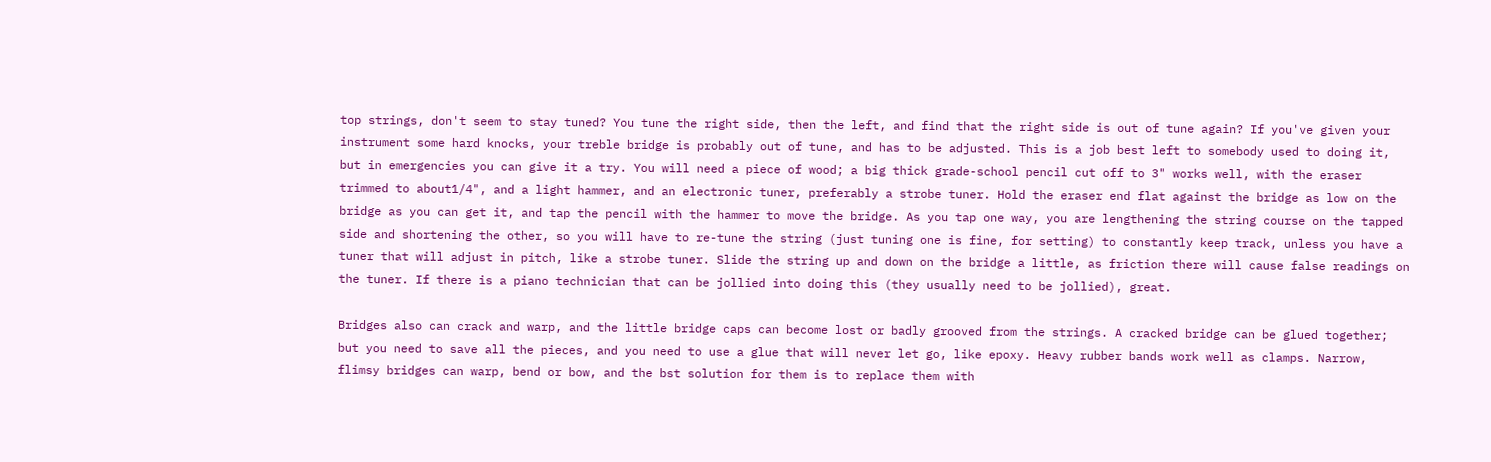top strings, don't seem to stay tuned? You tune the right side, then the left, and find that the right side is out of tune again? If you've given your instrument some hard knocks, your treble bridge is probably out of tune, and has to be adjusted. This is a job best left to somebody used to doing it, but in emergencies you can give it a try. You will need a piece of wood; a big thick grade-school pencil cut off to 3" works well, with the eraser trimmed to about1/4", and a light hammer, and an electronic tuner, preferably a strobe tuner. Hold the eraser end flat against the bridge as low on the bridge as you can get it, and tap the pencil with the hammer to move the bridge. As you tap one way, you are lengthening the string course on the tapped side and shortening the other, so you will have to re-tune the string (just tuning one is fine, for setting) to constantly keep track, unless you have a tuner that will adjust in pitch, like a strobe tuner. Slide the string up and down on the bridge a little, as friction there will cause false readings on the tuner. If there is a piano technician that can be jollied into doing this (they usually need to be jollied), great.

Bridges also can crack and warp, and the little bridge caps can become lost or badly grooved from the strings. A cracked bridge can be glued together; but you need to save all the pieces, and you need to use a glue that will never let go, like epoxy. Heavy rubber bands work well as clamps. Narrow, flimsy bridges can warp, bend or bow, and the bst solution for them is to replace them with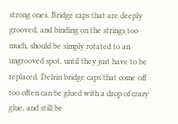strong ones. Bridge caps that are deeply grooved, and binding on the strings too much, should be simply rotated to an ungrooved spot, until they just have to be replaced. Delrin bridge caps that come off too often can be glued with a drop of crazy glue, and still be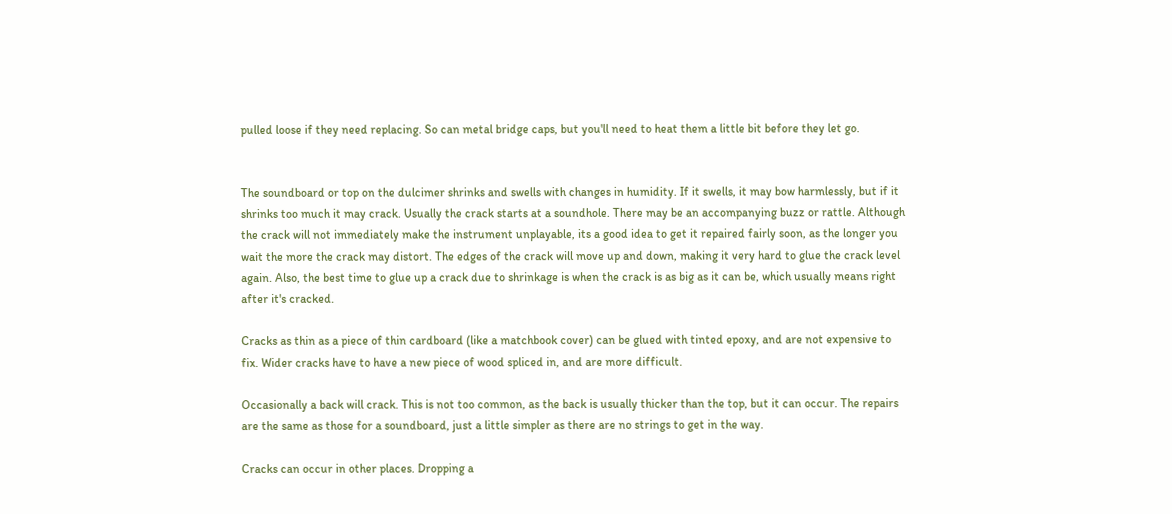pulled loose if they need replacing. So can metal bridge caps, but you'll need to heat them a little bit before they let go.


The soundboard or top on the dulcimer shrinks and swells with changes in humidity. If it swells, it may bow harmlessly, but if it shrinks too much it may crack. Usually the crack starts at a soundhole. There may be an accompanying buzz or rattle. Although the crack will not immediately make the instrument unplayable, its a good idea to get it repaired fairly soon, as the longer you wait the more the crack may distort. The edges of the crack will move up and down, making it very hard to glue the crack level again. Also, the best time to glue up a crack due to shrinkage is when the crack is as big as it can be, which usually means right after it's cracked.

Cracks as thin as a piece of thin cardboard (like a matchbook cover) can be glued with tinted epoxy, and are not expensive to fix. Wider cracks have to have a new piece of wood spliced in, and are more difficult.

Occasionally a back will crack. This is not too common, as the back is usually thicker than the top, but it can occur. The repairs are the same as those for a soundboard, just a little simpler as there are no strings to get in the way.

Cracks can occur in other places. Dropping a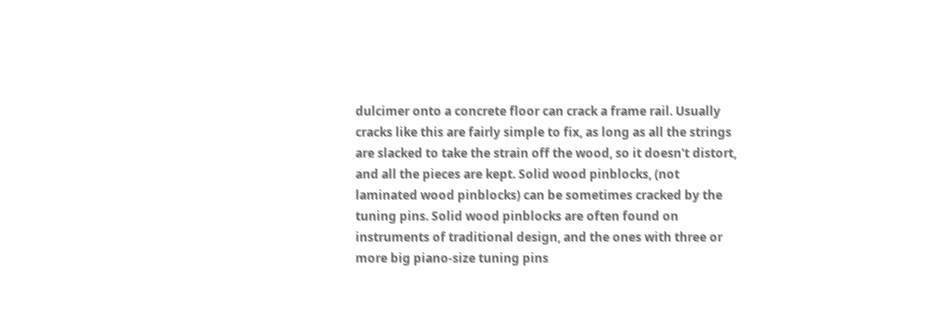dulcimer onto a concrete floor can crack a frame rail. Usually cracks like this are fairly simple to fix, as long as all the strings are slacked to take the strain off the wood, so it doesn't distort, and all the pieces are kept. Solid wood pinblocks, (not laminated wood pinblocks) can be sometimes cracked by the tuning pins. Solid wood pinblocks are often found on instruments of traditional design, and the ones with three or more big piano-size tuning pins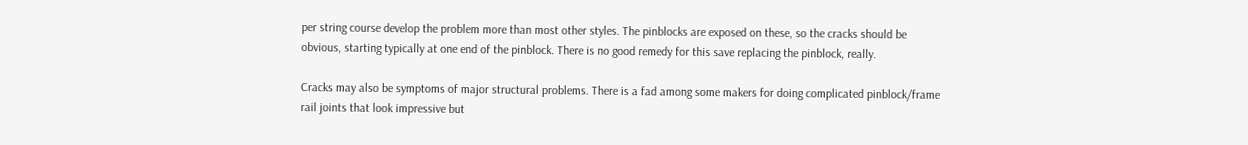per string course develop the problem more than most other styles. The pinblocks are exposed on these, so the cracks should be obvious, starting typically at one end of the pinblock. There is no good remedy for this save replacing the pinblock, really.

Cracks may also be symptoms of major structural problems. There is a fad among some makers for doing complicated pinblock/frame rail joints that look impressive but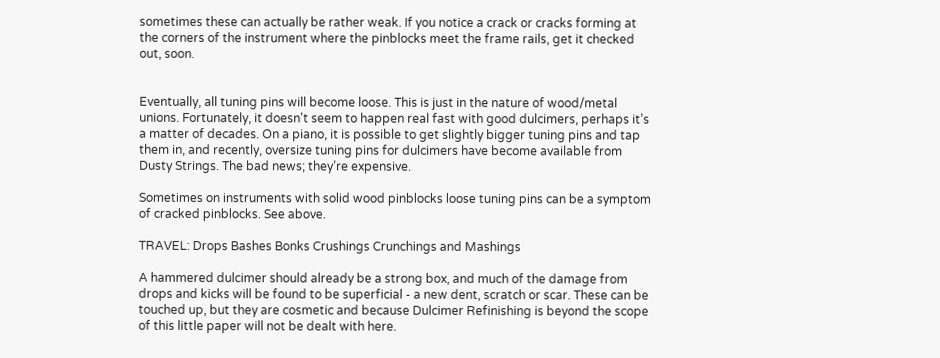sometimes these can actually be rather weak. If you notice a crack or cracks forming at the corners of the instrument where the pinblocks meet the frame rails, get it checked out, soon.


Eventually, all tuning pins will become loose. This is just in the nature of wood/metal unions. Fortunately, it doesn't seem to happen real fast with good dulcimers, perhaps it’s a matter of decades. On a piano, it is possible to get slightly bigger tuning pins and tap them in, and recently, oversize tuning pins for dulcimers have become available from Dusty Strings. The bad news; they’re expensive.

Sometimes on instruments with solid wood pinblocks loose tuning pins can be a symptom of cracked pinblocks. See above.

TRAVEL: Drops Bashes Bonks Crushings Crunchings and Mashings

A hammered dulcimer should already be a strong box, and much of the damage from drops and kicks will be found to be superficial - a new dent, scratch or scar. These can be touched up, but they are cosmetic and because Dulcimer Refinishing is beyond the scope of this little paper will not be dealt with here.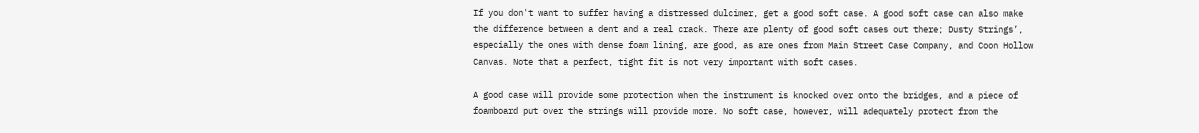If you don't want to suffer having a distressed dulcimer, get a good soft case. A good soft case can also make the difference between a dent and a real crack. There are plenty of good soft cases out there; Dusty Strings’, especially the ones with dense foam lining, are good, as are ones from Main Street Case Company, and Coon Hollow Canvas. Note that a perfect, tight fit is not very important with soft cases.

A good case will provide some protection when the instrument is knocked over onto the bridges, and a piece of foamboard put over the strings will provide more. No soft case, however, will adequately protect from the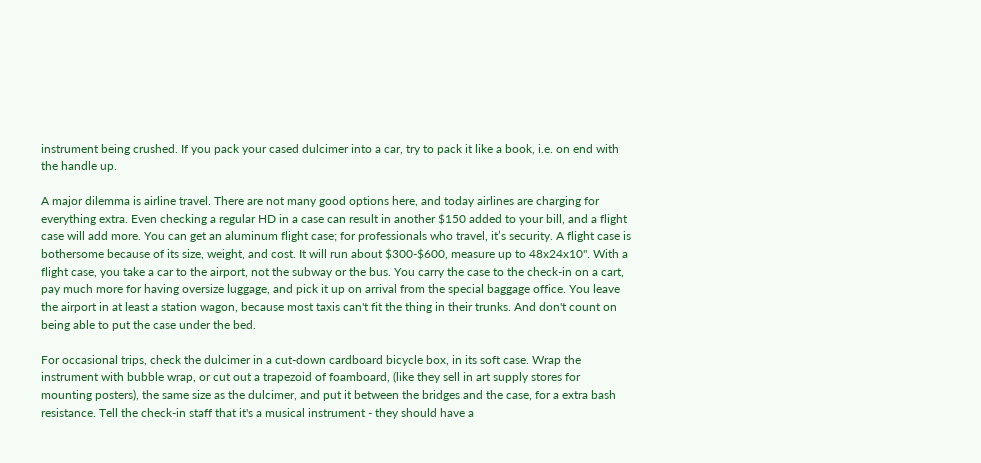instrument being crushed. If you pack your cased dulcimer into a car, try to pack it like a book, i.e. on end with the handle up.

A major dilemma is airline travel. There are not many good options here, and today airlines are charging for everything extra. Even checking a regular HD in a case can result in another $150 added to your bill, and a flight case will add more. You can get an aluminum flight case; for professionals who travel, it’s security. A flight case is bothersome because of its size, weight, and cost. It will run about $300-$600, measure up to 48x24x10". With a flight case, you take a car to the airport, not the subway or the bus. You carry the case to the check-in on a cart, pay much more for having oversize luggage, and pick it up on arrival from the special baggage office. You leave the airport in at least a station wagon, because most taxis can't fit the thing in their trunks. And don't count on being able to put the case under the bed.

For occasional trips, check the dulcimer in a cut-down cardboard bicycle box, in its soft case. Wrap the instrument with bubble wrap, or cut out a trapezoid of foamboard, (like they sell in art supply stores for mounting posters), the same size as the dulcimer, and put it between the bridges and the case, for a extra bash resistance. Tell the check-in staff that it's a musical instrument - they should have a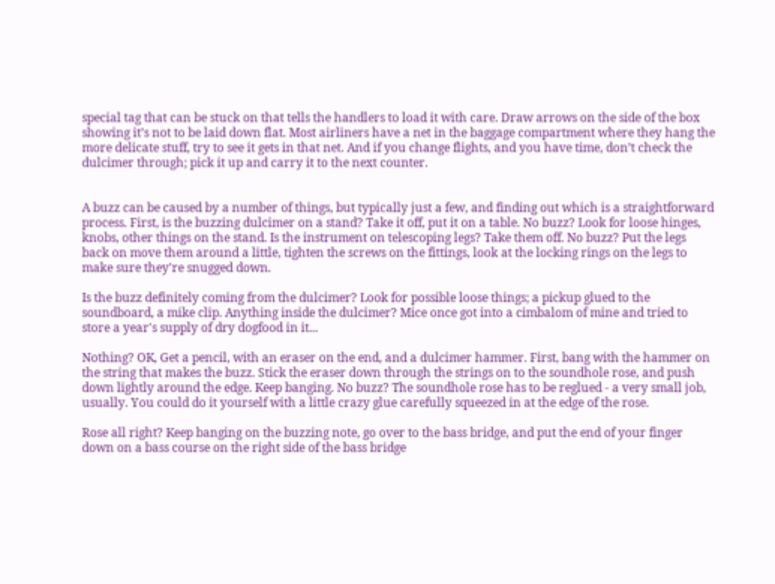special tag that can be stuck on that tells the handlers to load it with care. Draw arrows on the side of the box showing it’s not to be laid down flat. Most airliners have a net in the baggage compartment where they hang the more delicate stuff, try to see it gets in that net. And if you change flights, and you have time, don’t check the dulcimer through; pick it up and carry it to the next counter.


A buzz can be caused by a number of things, but typically just a few, and finding out which is a straightforward process. First, is the buzzing dulcimer on a stand? Take it off, put it on a table. No buzz? Look for loose hinges, knobs, other things on the stand. Is the instrument on telescoping legs? Take them off. No buzz? Put the legs back on move them around a little, tighten the screws on the fittings, look at the locking rings on the legs to make sure they're snugged down.

Is the buzz definitely coming from the dulcimer? Look for possible loose things; a pickup glued to the soundboard, a mike clip. Anything inside the dulcimer? Mice once got into a cimbalom of mine and tried to store a year's supply of dry dogfood in it...

Nothing? OK, Get a pencil, with an eraser on the end, and a dulcimer hammer. First, bang with the hammer on the string that makes the buzz. Stick the eraser down through the strings on to the soundhole rose, and push down lightly around the edge. Keep banging. No buzz? The soundhole rose has to be reglued - a very small job, usually. You could do it yourself with a little crazy glue carefully squeezed in at the edge of the rose.

Rose all right? Keep banging on the buzzing note, go over to the bass bridge, and put the end of your finger down on a bass course on the right side of the bass bridge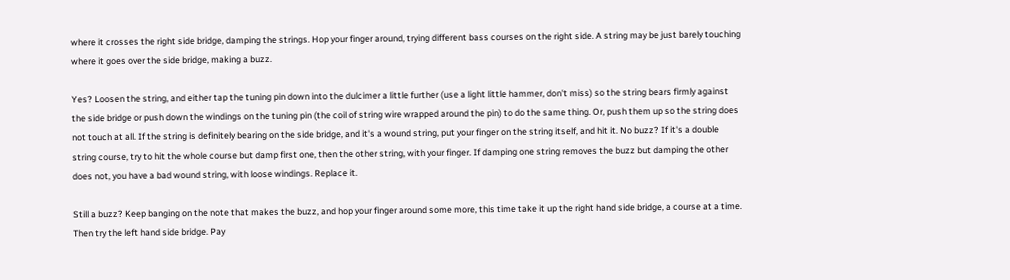where it crosses the right side bridge, damping the strings. Hop your finger around, trying different bass courses on the right side. A string may be just barely touching where it goes over the side bridge, making a buzz.

Yes? Loosen the string, and either tap the tuning pin down into the dulcimer a little further (use a light little hammer, don't miss) so the string bears firmly against the side bridge or push down the windings on the tuning pin (the coil of string wire wrapped around the pin) to do the same thing. Or, push them up so the string does not touch at all. If the string is definitely bearing on the side bridge, and it's a wound string, put your finger on the string itself, and hit it. No buzz? If it's a double string course, try to hit the whole course but damp first one, then the other string, with your finger. If damping one string removes the buzz but damping the other does not, you have a bad wound string, with loose windings. Replace it.

Still a buzz? Keep banging on the note that makes the buzz, and hop your finger around some more, this time take it up the right hand side bridge, a course at a time. Then try the left hand side bridge. Pay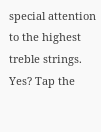special attention to the highest treble strings. Yes? Tap the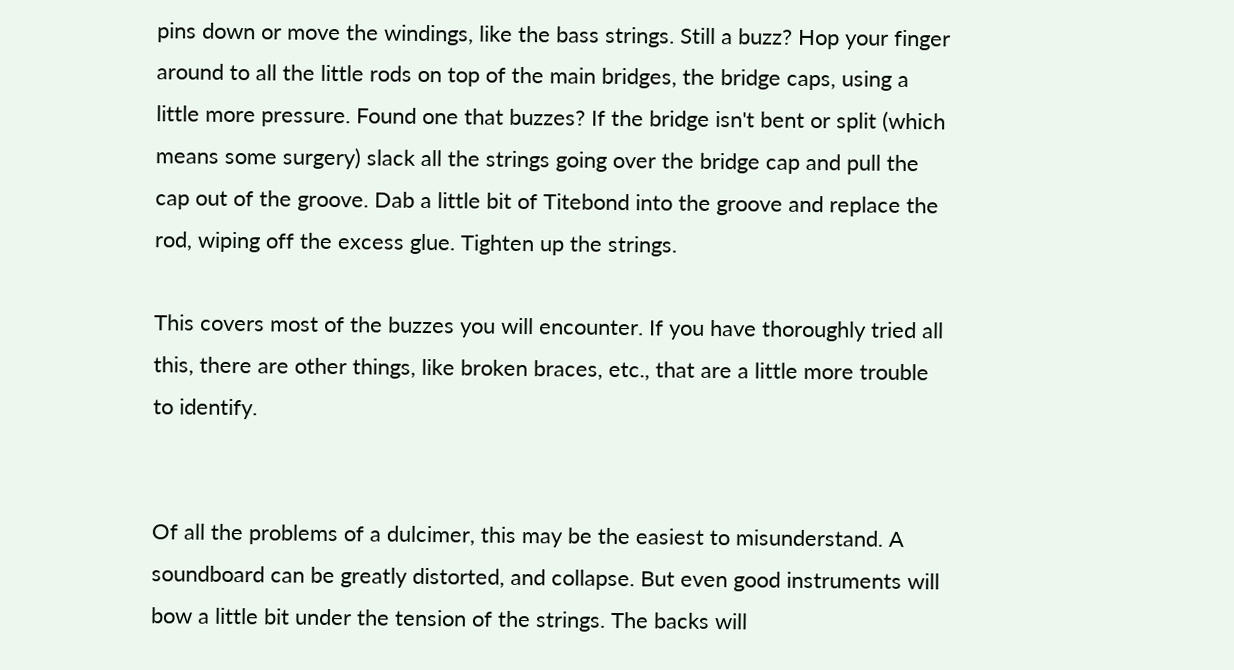pins down or move the windings, like the bass strings. Still a buzz? Hop your finger around to all the little rods on top of the main bridges, the bridge caps, using a little more pressure. Found one that buzzes? If the bridge isn't bent or split (which means some surgery) slack all the strings going over the bridge cap and pull the cap out of the groove. Dab a little bit of Titebond into the groove and replace the rod, wiping off the excess glue. Tighten up the strings.

This covers most of the buzzes you will encounter. If you have thoroughly tried all this, there are other things, like broken braces, etc., that are a little more trouble to identify.


Of all the problems of a dulcimer, this may be the easiest to misunderstand. A soundboard can be greatly distorted, and collapse. But even good instruments will bow a little bit under the tension of the strings. The backs will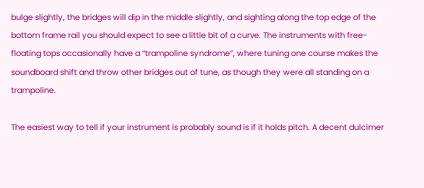bulge slightly, the bridges will dip in the middle slightly, and sighting along the top edge of the bottom frame rail you should expect to see a little bit of a curve. The instruments with free-floating tops occasionally have a “trampoline syndrome”, where tuning one course makes the soundboard shift and throw other bridges out of tune, as though they were all standing on a trampoline.

The easiest way to tell if your instrument is probably sound is if it holds pitch. A decent dulcimer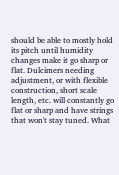should be able to mostly hold its pitch until humidity changes make it go sharp or flat. Dulcimers needing adjustment, or with flexible construction, short scale length, etc. will constantly go flat or sharp and have strings that won't stay tuned. What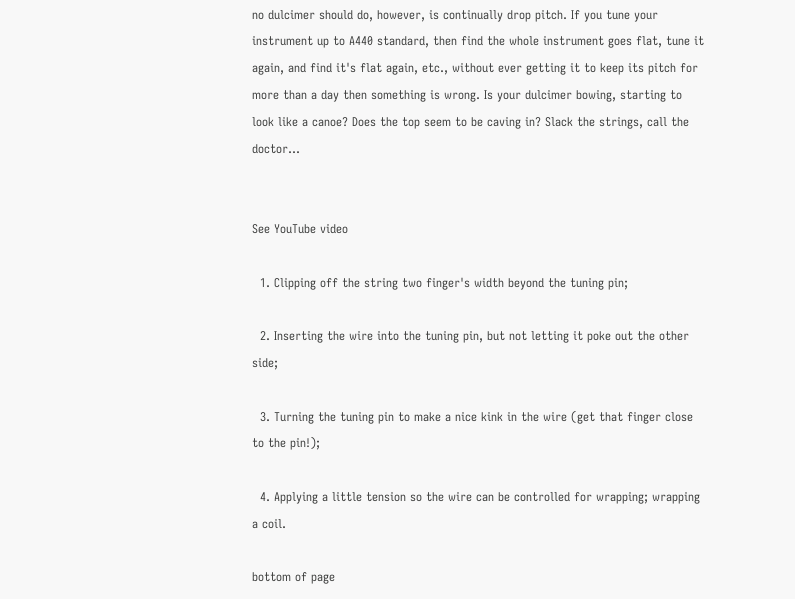no dulcimer should do, however, is continually drop pitch. If you tune your instrument up to A440 standard, then find the whole instrument goes flat, tune it again, and find it's flat again, etc., without ever getting it to keep its pitch for more than a day then something is wrong. Is your dulcimer bowing, starting to look like a canoe? Does the top seem to be caving in? Slack the strings, call the doctor...


See YouTube video

  1. Clipping off the string two finger's width beyond the tuning pin;

  2. Inserting the wire into the tuning pin, but not letting it poke out the other side;

  3. Turning the tuning pin to make a nice kink in the wire (get that finger close to the pin!);

  4. Applying a little tension so the wire can be controlled for wrapping; wrapping a coil.

bottom of page